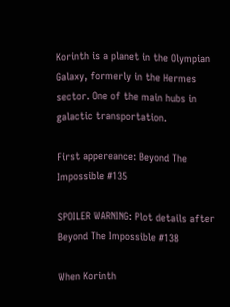Korinth is a planet in the Olympian Galaxy, formerly in the Hermes sector. One of the main hubs in galactic transportation.

First appereance: Beyond The Impossible #135

SPOILER WARNING: Plot details after Beyond The Impossible #138

When Korinth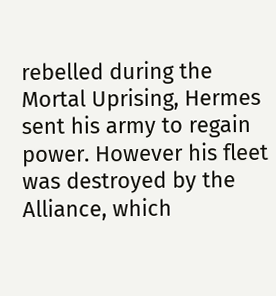rebelled during the Mortal Uprising, Hermes sent his army to regain power. However his fleet was destroyed by the Alliance, which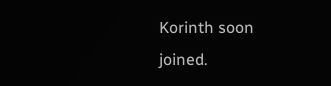Korinth soon joined.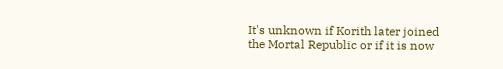It's unknown if Korith later joined the Mortal Republic or if it is now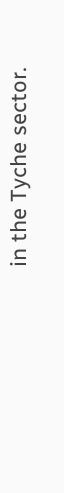in the Tyche sector.